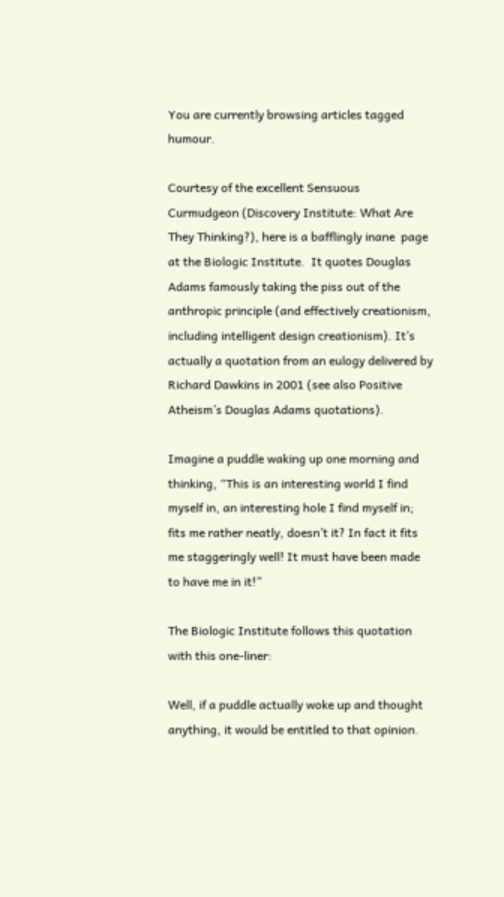You are currently browsing articles tagged humour.

Courtesy of the excellent Sensuous Curmudgeon (Discovery Institute: What Are They Thinking?), here is a bafflingly inane  page at the Biologic Institute.  It quotes Douglas Adams famously taking the piss out of the anthropic principle (and effectively creationism, including intelligent design creationism). It’s actually a quotation from an eulogy delivered by Richard Dawkins in 2001 (see also Positive Atheism’s Douglas Adams quotations).

Imagine a puddle waking up one morning and thinking, “This is an interesting world I find myself in, an interesting hole I find myself in; fits me rather neatly, doesn’t it? In fact it fits me staggeringly well! It must have been made to have me in it!”

The Biologic Institute follows this quotation with this one-liner:

Well, if a puddle actually woke up and thought anything, it would be entitled to that opinion.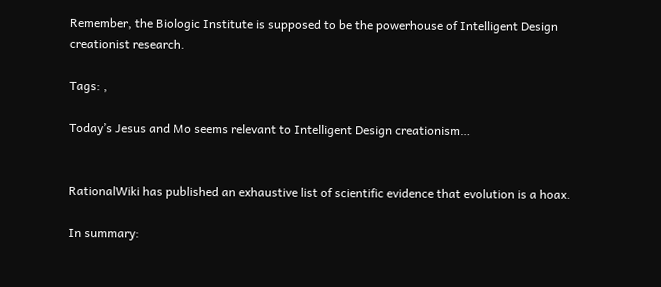Remember, the Biologic Institute is supposed to be the powerhouse of Intelligent Design creationist research.

Tags: ,

Today’s Jesus and Mo seems relevant to Intelligent Design creationism…


RationalWiki has published an exhaustive list of scientific evidence that evolution is a hoax.

In summary: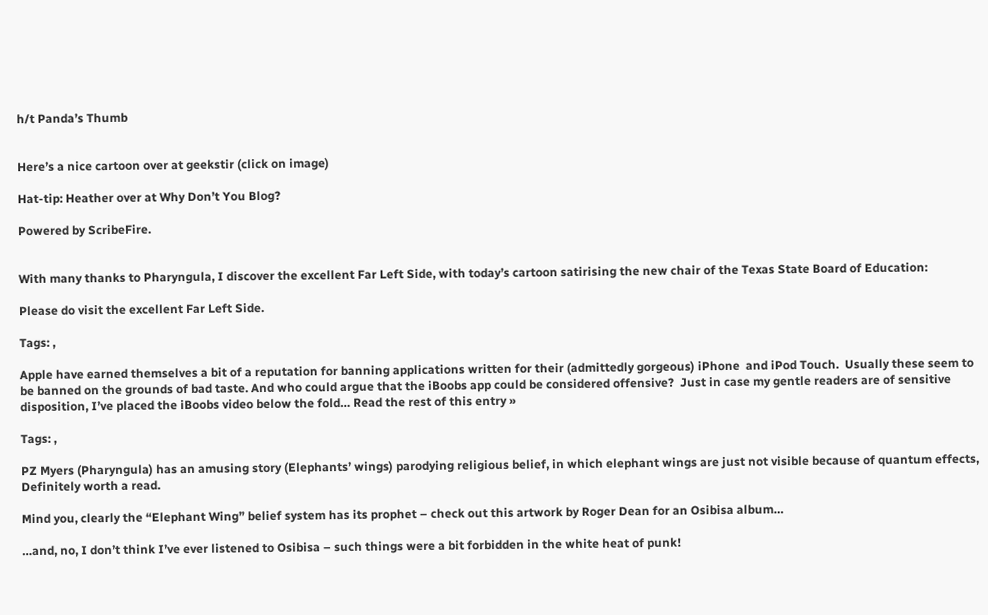h/t Panda’s Thumb


Here’s a nice cartoon over at geekstir (click on image)

Hat-tip: Heather over at Why Don’t You Blog?

Powered by ScribeFire.


With many thanks to Pharyngula, I discover the excellent Far Left Side, with today’s cartoon satirising the new chair of the Texas State Board of Education:

Please do visit the excellent Far Left Side.

Tags: ,

Apple have earned themselves a bit of a reputation for banning applications written for their (admittedly gorgeous) iPhone  and iPod Touch.  Usually these seem to be banned on the grounds of bad taste. And who could argue that the iBoobs app could be considered offensive?  Just in case my gentle readers are of sensitive disposition, I’ve placed the iBoobs video below the fold… Read the rest of this entry »

Tags: ,

PZ Myers (Pharyngula) has an amusing story (Elephants’ wings) parodying religious belief, in which elephant wings are just not visible because of quantum effects,  Definitely worth a read.

Mind you, clearly the “Elephant Wing” belief system has its prophet – check out this artwork by Roger Dean for an Osibisa album…

…and, no, I don’t think I’ve ever listened to Osibisa – such things were a bit forbidden in the white heat of punk!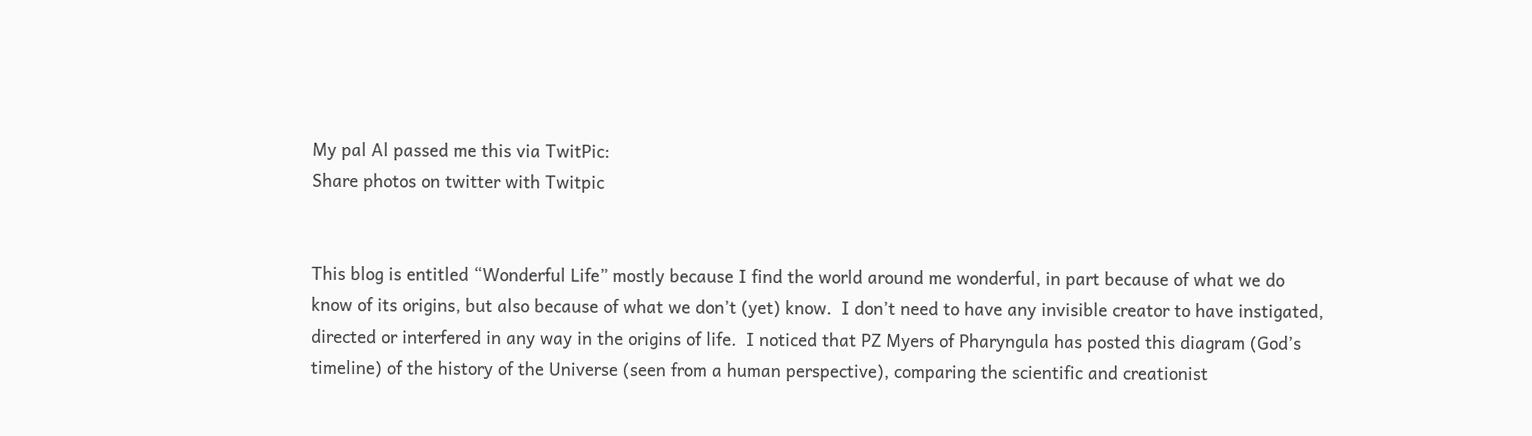My pal Al passed me this via TwitPic:
Share photos on twitter with Twitpic


This blog is entitled “Wonderful Life” mostly because I find the world around me wonderful, in part because of what we do know of its origins, but also because of what we don’t (yet) know.  I don’t need to have any invisible creator to have instigated, directed or interfered in any way in the origins of life.  I noticed that PZ Myers of Pharyngula has posted this diagram (God’s timeline) of the history of the Universe (seen from a human perspective), comparing the scientific and creationist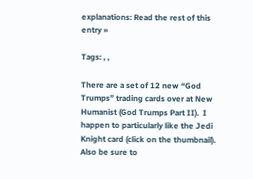explanations: Read the rest of this entry »

Tags: , ,

There are a set of 12 new “God Trumps” trading cards over at New Humanist (God Trumps Part II).  I happen to particularly like the Jedi Knight card (click on the thumbnail).  Also be sure to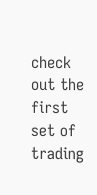check out the first set of trading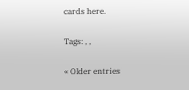cards here.

Tags: , ,

« Older entries